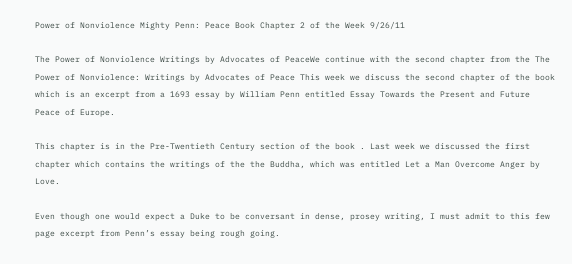Power of Nonviolence Mighty Penn: Peace Book Chapter 2 of the Week 9/26/11

The Power of Nonviolence Writings by Advocates of PeaceWe continue with the second chapter from the The Power of Nonviolence: Writings by Advocates of Peace This week we discuss the second chapter of the book which is an excerpt from a 1693 essay by William Penn entitled Essay Towards the Present and Future Peace of Europe.

This chapter is in the Pre-Twentieth Century section of the book . Last week we discussed the first chapter which contains the writings of the the Buddha, which was entitled Let a Man Overcome Anger by Love.

Even though one would expect a Duke to be conversant in dense, prosey writing, I must admit to this few page excerpt from Penn’s essay being rough going.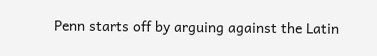Penn starts off by arguing against the Latin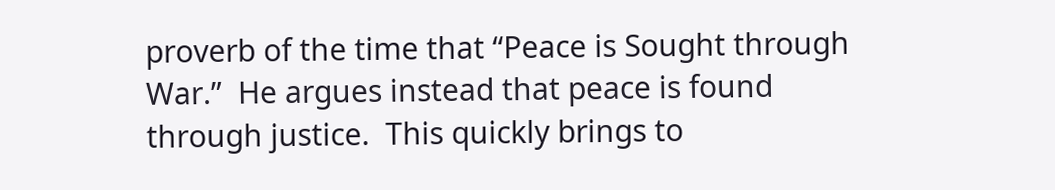proverb of the time that “Peace is Sought through War.”  He argues instead that peace is found through justice.  This quickly brings to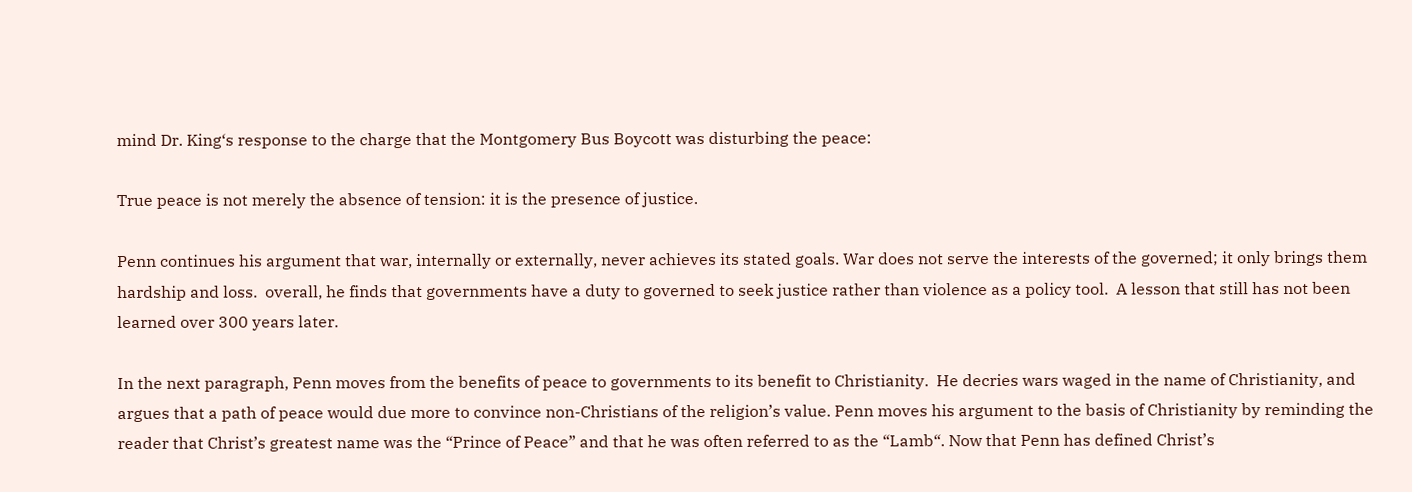mind Dr. King‘s response to the charge that the Montgomery Bus Boycott was disturbing the peace:

True peace is not merely the absence of tension: it is the presence of justice.

Penn continues his argument that war, internally or externally, never achieves its stated goals. War does not serve the interests of the governed; it only brings them hardship and loss.  overall, he finds that governments have a duty to governed to seek justice rather than violence as a policy tool.  A lesson that still has not been learned over 300 years later.

In the next paragraph, Penn moves from the benefits of peace to governments to its benefit to Christianity.  He decries wars waged in the name of Christianity, and argues that a path of peace would due more to convince non-Christians of the religion’s value. Penn moves his argument to the basis of Christianity by reminding the reader that Christ’s greatest name was the “Prince of Peace” and that he was often referred to as the “Lamb“. Now that Penn has defined Christ’s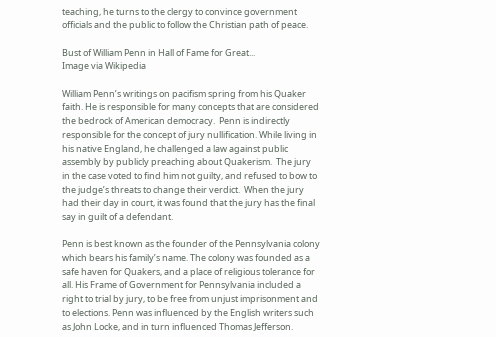teaching, he turns to the clergy to convince government officials and the public to follow the Christian path of peace.

Bust of William Penn in Hall of Fame for Great...
Image via Wikipedia

William Penn’s writings on pacifism spring from his Quaker faith. He is responsible for many concepts that are considered the bedrock of American democracy.  Penn is indirectly responsible for the concept of jury nullification. While living in his native England, he challenged a law against public assembly by publicly preaching about Quakerism.  The jury in the case voted to find him not guilty, and refused to bow to the judge’s threats to change their verdict.  When the jury had their day in court, it was found that the jury has the final say in guilt of a defendant.

Penn is best known as the founder of the Pennsylvania colony which bears his family’s name. The colony was founded as a safe haven for Quakers, and a place of religious tolerance for all. His Frame of Government for Pennsylvania included a right to trial by jury, to be free from unjust imprisonment and to elections. Penn was influenced by the English writers such as John Locke, and in turn influenced Thomas Jefferson.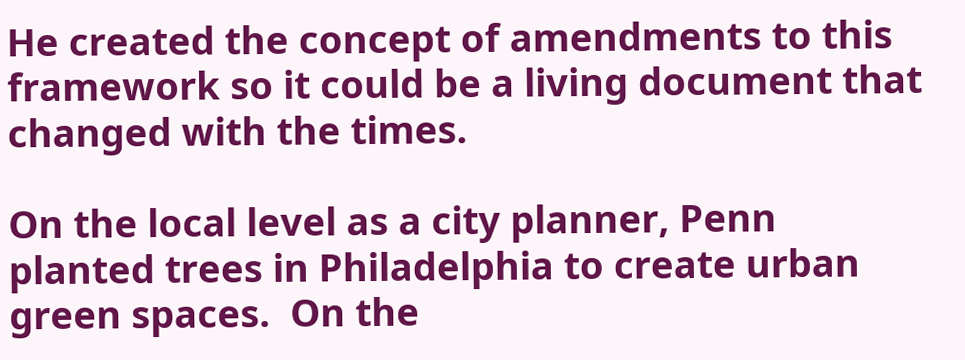He created the concept of amendments to this framework so it could be a living document that changed with the times.

On the local level as a city planner, Penn planted trees in Philadelphia to create urban green spaces.  On the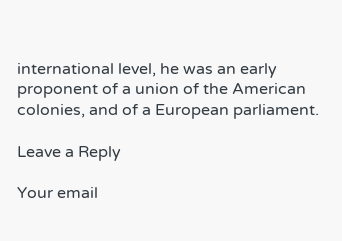international level, he was an early proponent of a union of the American colonies, and of a European parliament.

Leave a Reply

Your email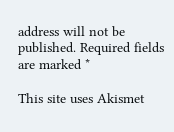address will not be published. Required fields are marked *

This site uses Akismet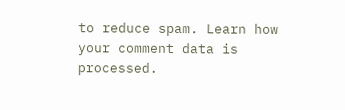to reduce spam. Learn how your comment data is processed.